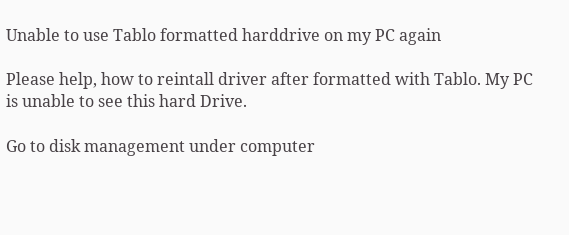Unable to use Tablo formatted harddrive on my PC again

Please help, how to reintall driver after formatted with Tablo. My PC is unable to see this hard Drive.

Go to disk management under computer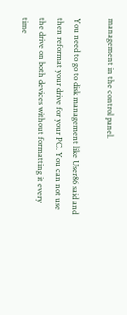management in the control panel.

You need to go to disk management like User86 said and then reformat your drive for your PC. You can not use the drive on both devices without formatting it every time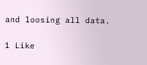and loosing all data.

1 Like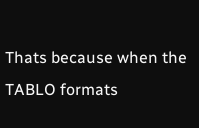Thats because when the TABLO formats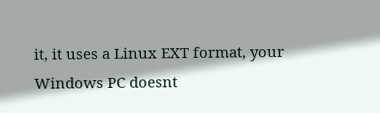it, it uses a Linux EXT format, your Windows PC doesnt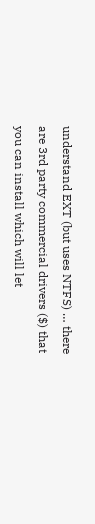understand EXT (but uses NTFS) … there are 3rd party commercial drivers ($) that you can install which will let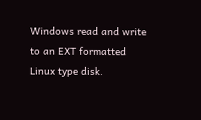Windows read and write to an EXT formatted Linux type disk.